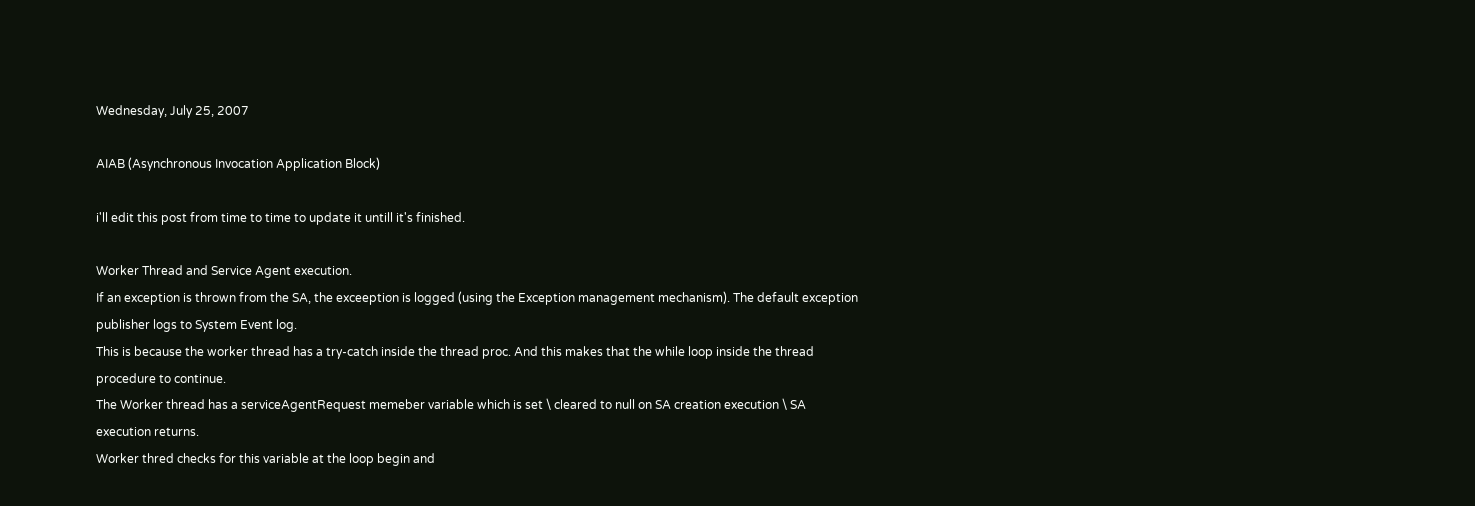Wednesday, July 25, 2007

AIAB (Asynchronous Invocation Application Block)

i'll edit this post from time to time to update it untill it's finished.

Worker Thread and Service Agent execution.
If an exception is thrown from the SA, the exceeption is logged (using the Exception management mechanism). The default exception publisher logs to System Event log.
This is because the worker thread has a try-catch inside the thread proc. And this makes that the while loop inside the thread procedure to continue.
The Worker thread has a serviceAgentRequest memeber variable which is set \ cleared to null on SA creation execution \ SA execution returns.
Worker thred checks for this variable at the loop begin and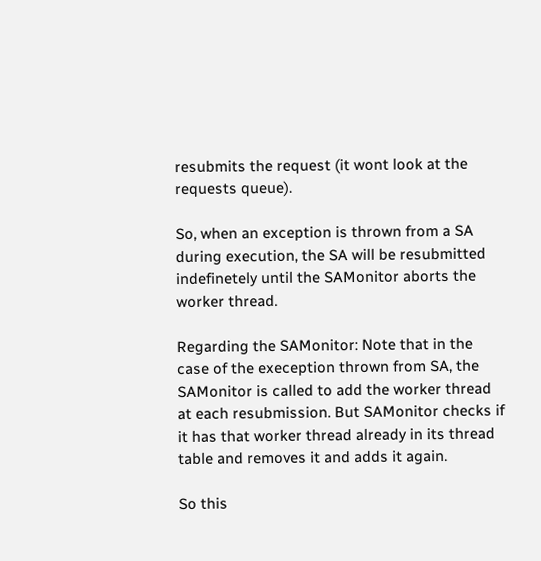resubmits the request (it wont look at the requests queue).

So, when an exception is thrown from a SA during execution, the SA will be resubmitted indefinetely until the SAMonitor aborts the worker thread.

Regarding the SAMonitor: Note that in the case of the exeception thrown from SA, the SAMonitor is called to add the worker thread at each resubmission. But SAMonitor checks if it has that worker thread already in its thread table and removes it and adds it again.

So this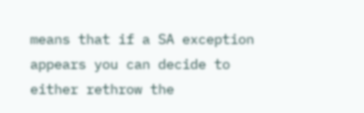means that if a SA exception appears you can decide to either rethrow the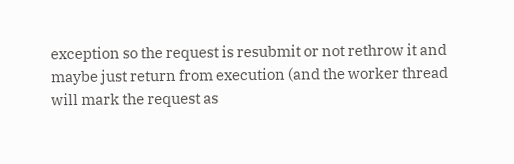exception so the request is resubmit or not rethrow it and maybe just return from execution (and the worker thread will mark the request as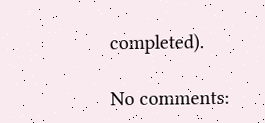completed).

No comments: